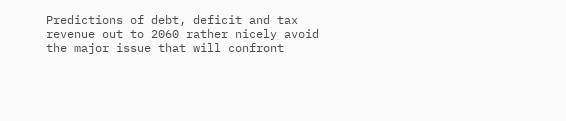Predictions of debt, deficit and tax revenue out to 2060 rather nicely avoid the major issue that will confront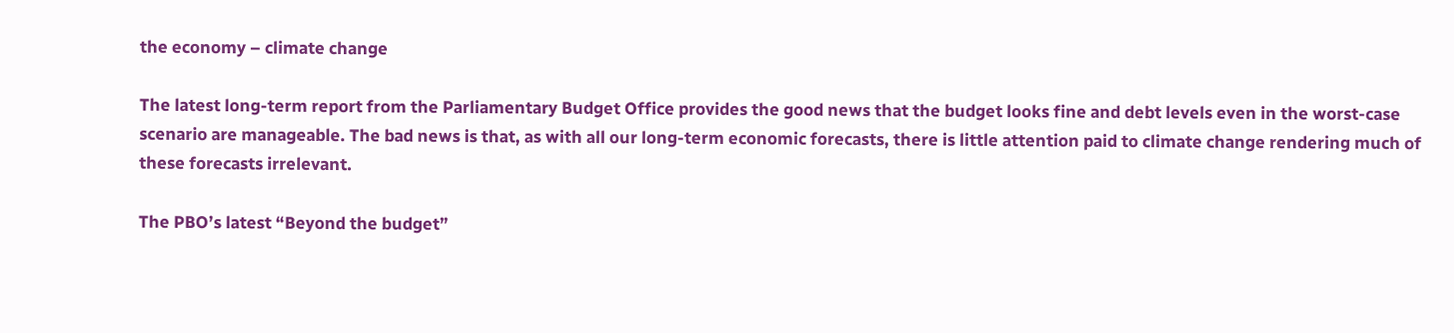the economy – climate change

The latest long-term report from the Parliamentary Budget Office provides the good news that the budget looks fine and debt levels even in the worst-case scenario are manageable. The bad news is that, as with all our long-term economic forecasts, there is little attention paid to climate change rendering much of these forecasts irrelevant.

The PBO’s latest “Beyond the budget”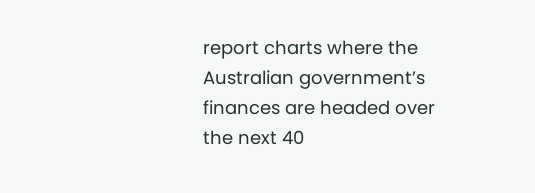report charts where the Australian government’s finances are headed over the next 40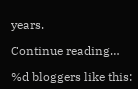years.

Continue reading…

%d bloggers like this: